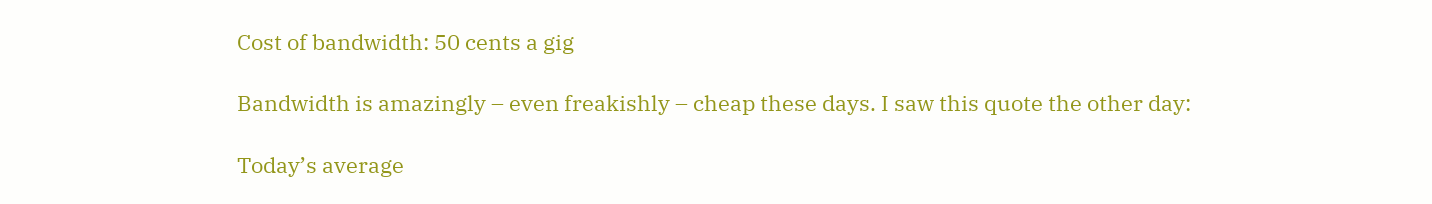Cost of bandwidth: 50 cents a gig

Bandwidth is amazingly – even freakishly – cheap these days. I saw this quote the other day:

Today’s average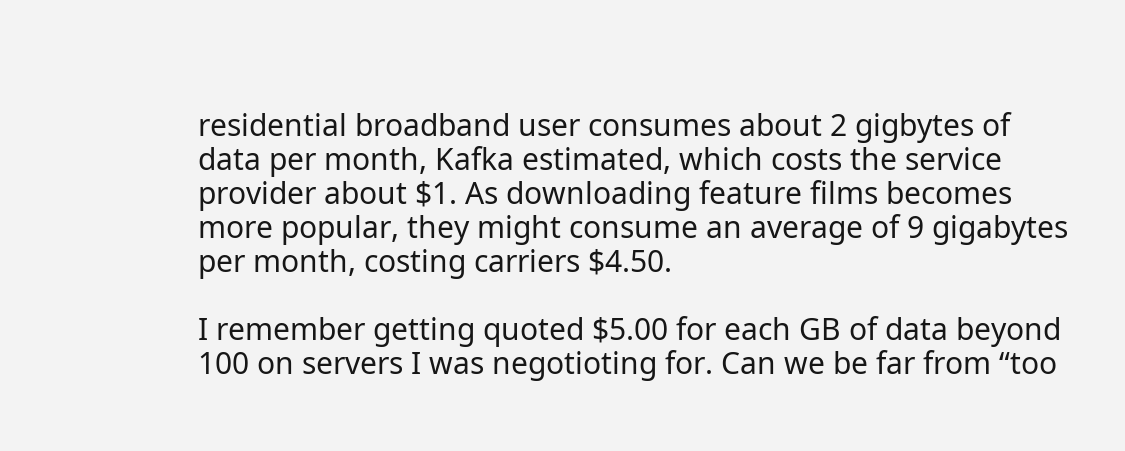residential broadband user consumes about 2 gigbytes of data per month, Kafka estimated, which costs the service provider about $1. As downloading feature films becomes more popular, they might consume an average of 9 gigabytes per month, costing carriers $4.50.

I remember getting quoted $5.00 for each GB of data beyond 100 on servers I was negotioting for. Can we be far from “too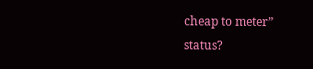cheap to meter” status?